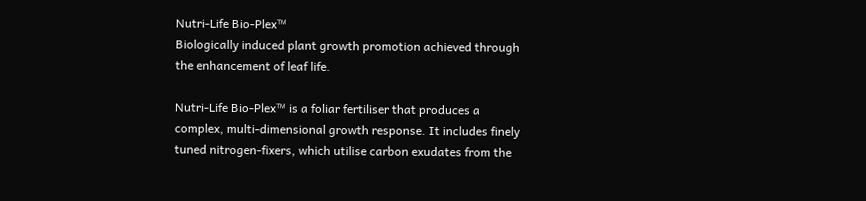Nutri-Life Bio-Plex™
Biologically induced plant growth promotion achieved through the enhancement of leaf life.

Nutri-Life Bio-Plex™ is a foliar fertiliser that produces a complex, multi-dimensional growth response. It includes finely tuned nitrogen-fixers, which utilise carbon exudates from the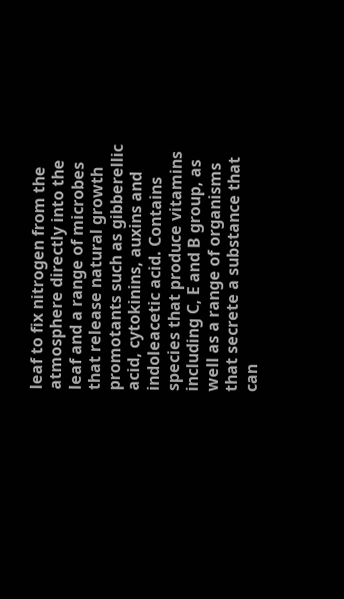leaf to fix nitrogen from the atmosphere directly into the leaf and a range of microbes that release natural growth promotants such as gibberellic acid, cytokinins, auxins and indoleacetic acid. Contains species that produce vitamins including C, E and B group, as well as a range of organisms that secrete a substance that can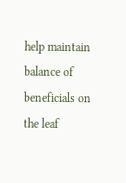help maintain balance of beneficials on the leaf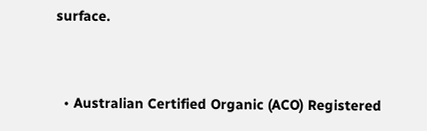surface.


  • Australian Certified Organic (ACO) Registered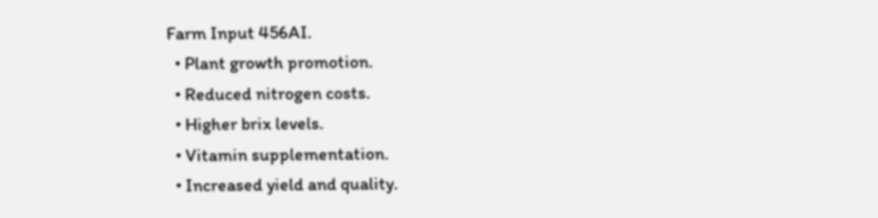Farm Input 456AI.
  • Plant growth promotion.
  • Reduced nitrogen costs.
  • Higher brix levels.
  • Vitamin supplementation.
  • Increased yield and quality.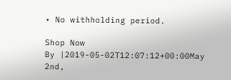• No withholding period.

Shop Now
By |2019-05-02T12:07:12+00:00May 2nd,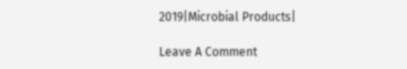2019|Microbial Products|

Leave A Comment